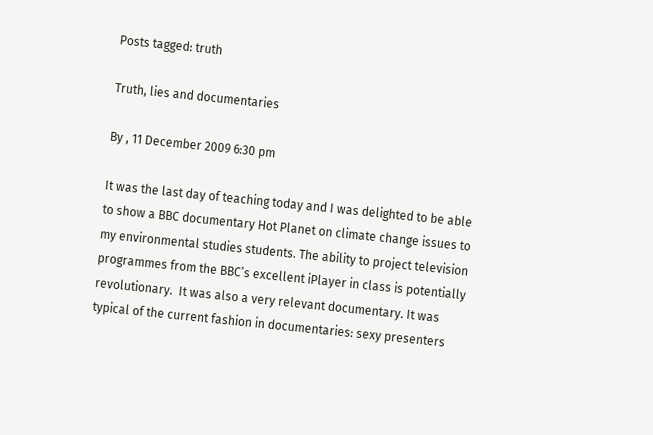Posts tagged: truth

Truth, lies and documentaries

By , 11 December 2009 6:30 pm

It was the last day of teaching today and I was delighted to be able to show a BBC documentary Hot Planet on climate change issues to my environmental studies students. The ability to project television programmes from the BBC’s excellent iPlayer in class is potentially revolutionary.  It was also a very relevant documentary. It was typical of the current fashion in documentaries: sexy presenters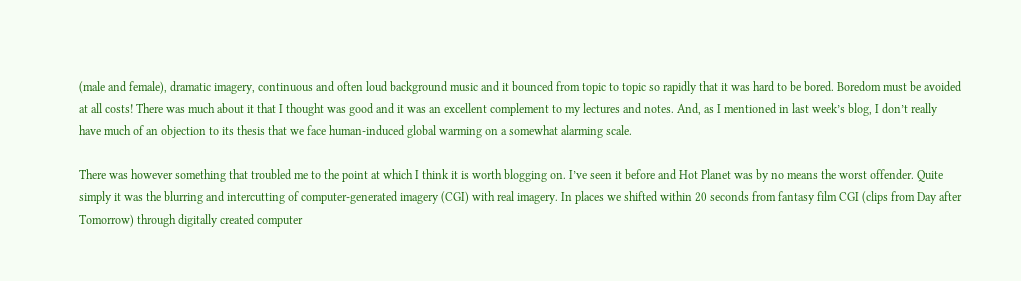(male and female), dramatic imagery, continuous and often loud background music and it bounced from topic to topic so rapidly that it was hard to be bored. Boredom must be avoided at all costs! There was much about it that I thought was good and it was an excellent complement to my lectures and notes. And, as I mentioned in last week’s blog, I don’t really have much of an objection to its thesis that we face human-induced global warming on a somewhat alarming scale.

There was however something that troubled me to the point at which I think it is worth blogging on. I’ve seen it before and Hot Planet was by no means the worst offender. Quite simply it was the blurring and intercutting of computer-generated imagery (CGI) with real imagery. In places we shifted within 20 seconds from fantasy film CGI (clips from Day after Tomorrow) through digitally created computer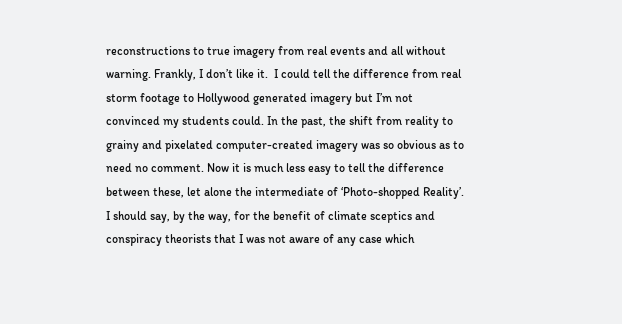reconstructions to true imagery from real events and all without warning. Frankly, I don’t like it.  I could tell the difference from real storm footage to Hollywood generated imagery but I’m not convinced my students could. In the past, the shift from reality to grainy and pixelated computer-created imagery was so obvious as to need no comment. Now it is much less easy to tell the difference between these, let alone the intermediate of ‘Photo-shopped Reality’. I should say, by the way, for the benefit of climate sceptics and conspiracy theorists that I was not aware of any case which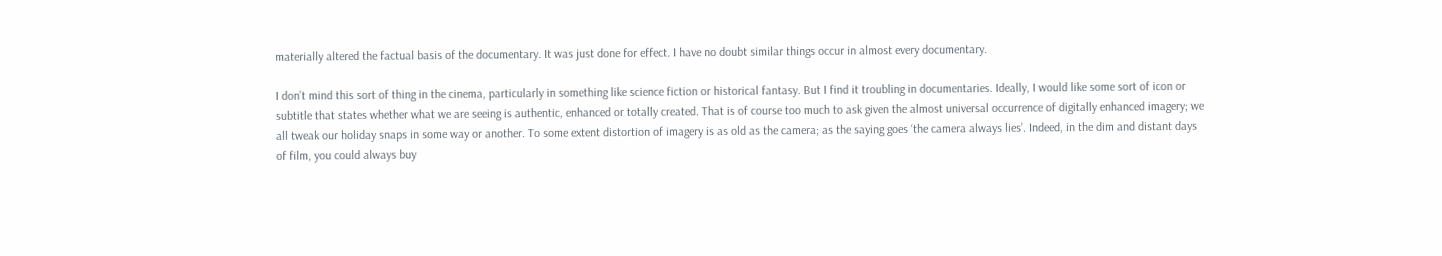materially altered the factual basis of the documentary. It was just done for effect. I have no doubt similar things occur in almost every documentary.

I don’t mind this sort of thing in the cinema, particularly in something like science fiction or historical fantasy. But I find it troubling in documentaries. Ideally, I would like some sort of icon or subtitle that states whether what we are seeing is authentic, enhanced or totally created. That is of course too much to ask given the almost universal occurrence of digitally enhanced imagery; we all tweak our holiday snaps in some way or another. To some extent distortion of imagery is as old as the camera; as the saying goes ‘the camera always lies’. Indeed, in the dim and distant days of film, you could always buy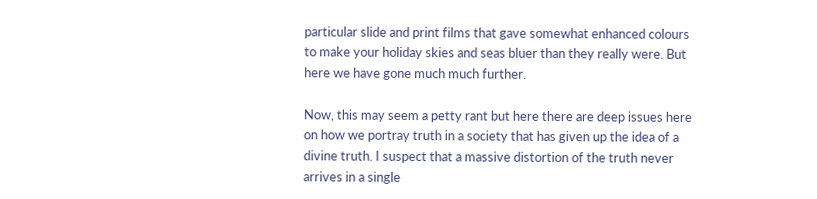particular slide and print films that gave somewhat enhanced colours to make your holiday skies and seas bluer than they really were. But here we have gone much much further.

Now, this may seem a petty rant but here there are deep issues here on how we portray truth in a society that has given up the idea of a divine truth. I suspect that a massive distortion of the truth never arrives in a single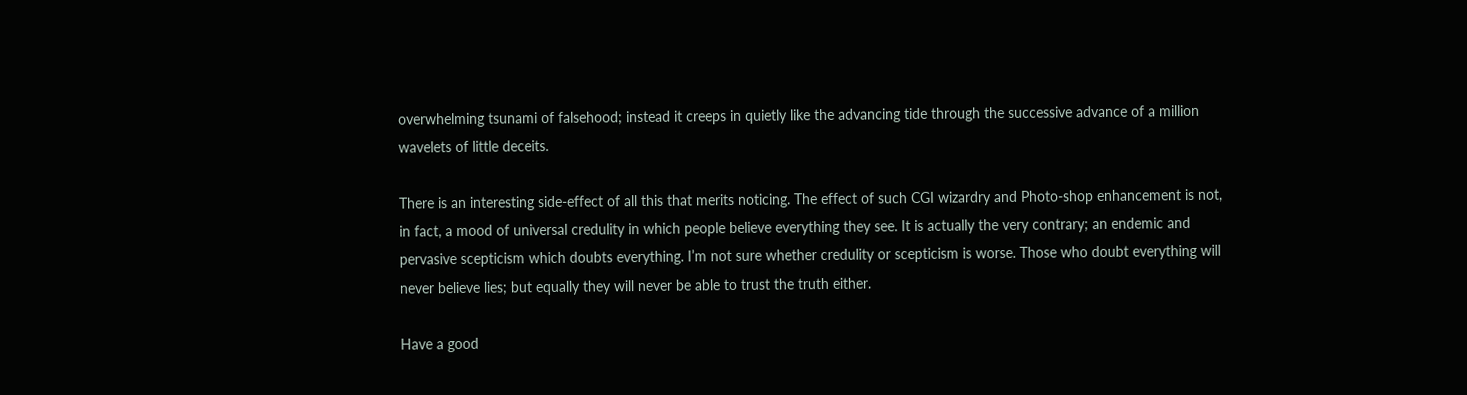overwhelming tsunami of falsehood; instead it creeps in quietly like the advancing tide through the successive advance of a million wavelets of little deceits.

There is an interesting side-effect of all this that merits noticing. The effect of such CGI wizardry and Photo-shop enhancement is not, in fact, a mood of universal credulity in which people believe everything they see. It is actually the very contrary; an endemic and pervasive scepticism which doubts everything. I’m not sure whether credulity or scepticism is worse. Those who doubt everything will never believe lies; but equally they will never be able to trust the truth either.

Have a good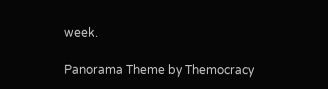week.

Panorama Theme by Themocracy